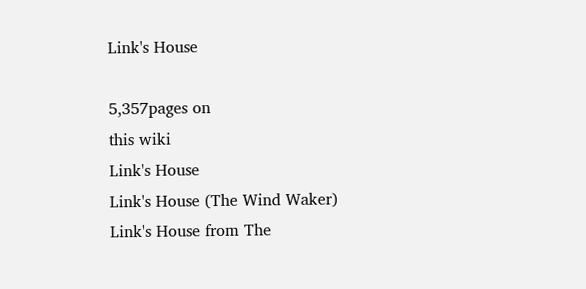Link's House

5,357pages on
this wiki
Link's House
Link's House (The Wind Waker)
Link's House from The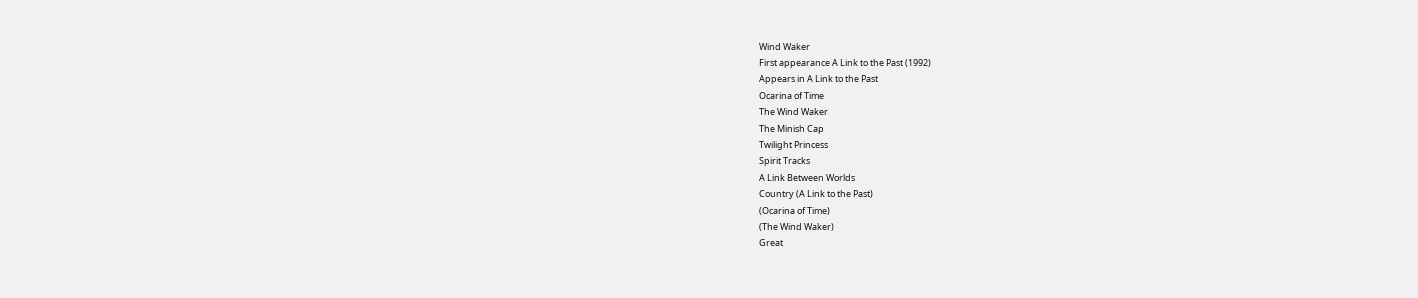Wind Waker
First appearance A Link to the Past (1992)
Appears in A Link to the Past
Ocarina of Time
The Wind Waker
The Minish Cap
Twilight Princess
Spirit Tracks
A Link Between Worlds
Country (A Link to the Past)
(Ocarina of Time)
(The Wind Waker)
Great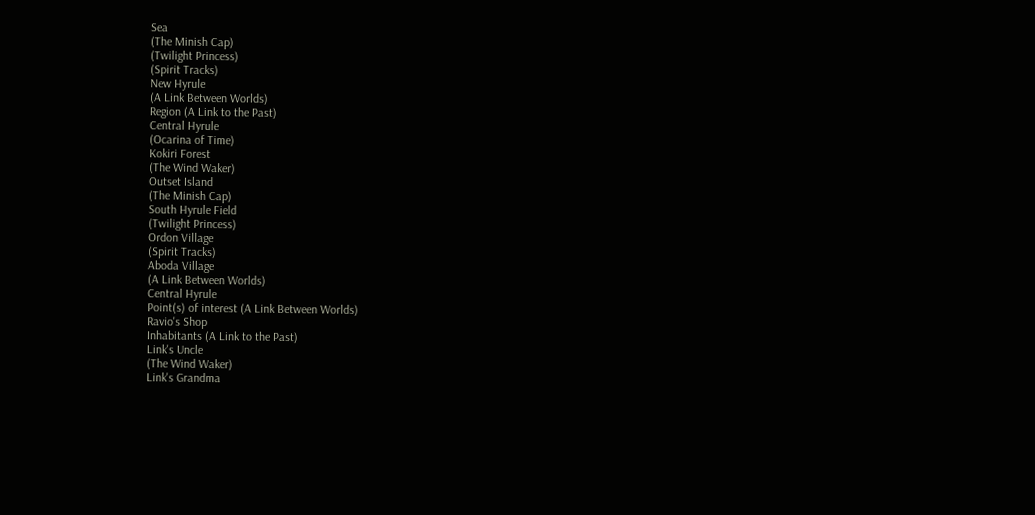Sea
(The Minish Cap)
(Twilight Princess)
(Spirit Tracks)
New Hyrule
(A Link Between Worlds)
Region (A Link to the Past)
Central Hyrule
(Ocarina of Time)
Kokiri Forest
(The Wind Waker)
Outset Island
(The Minish Cap)
South Hyrule Field
(Twilight Princess)
Ordon Village
(Spirit Tracks)
Aboda Village
(A Link Between Worlds)
Central Hyrule
Point(s) of interest (A Link Between Worlds)
Ravio's Shop
Inhabitants (A Link to the Past)
Link's Uncle
(The Wind Waker)
Link's Grandma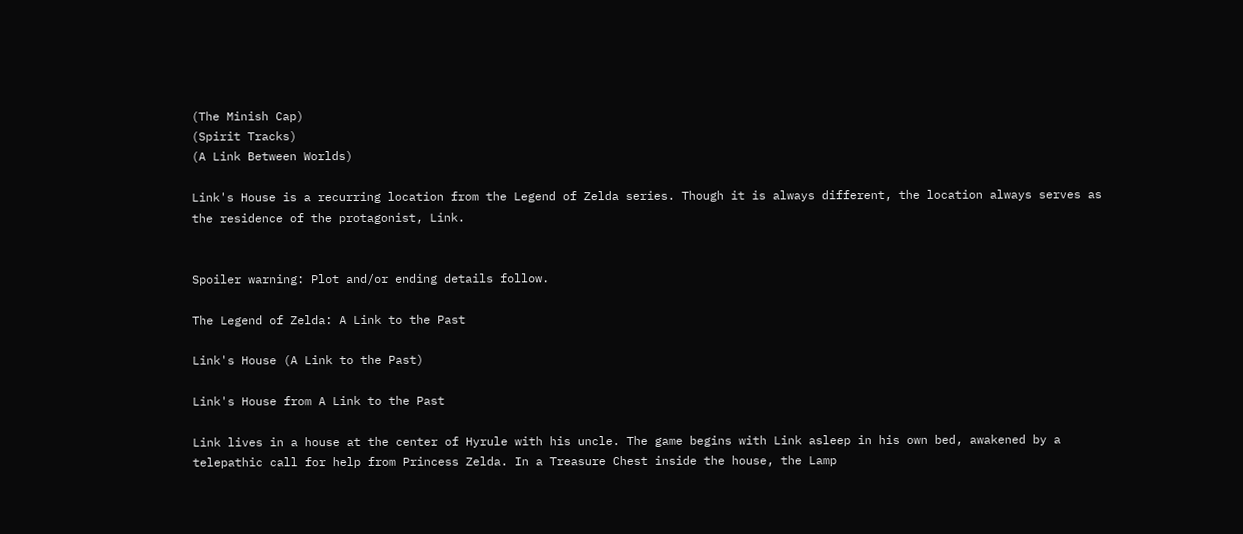(The Minish Cap)
(Spirit Tracks)
(A Link Between Worlds)

Link's House is a recurring location from the Legend of Zelda series. Though it is always different, the location always serves as the residence of the protagonist, Link.


Spoiler warning: Plot and/or ending details follow.

The Legend of Zelda: A Link to the Past

Link's House (A Link to the Past)

Link's House from A Link to the Past

Link lives in a house at the center of Hyrule with his uncle. The game begins with Link asleep in his own bed, awakened by a telepathic call for help from Princess Zelda. In a Treasure Chest inside the house, the Lamp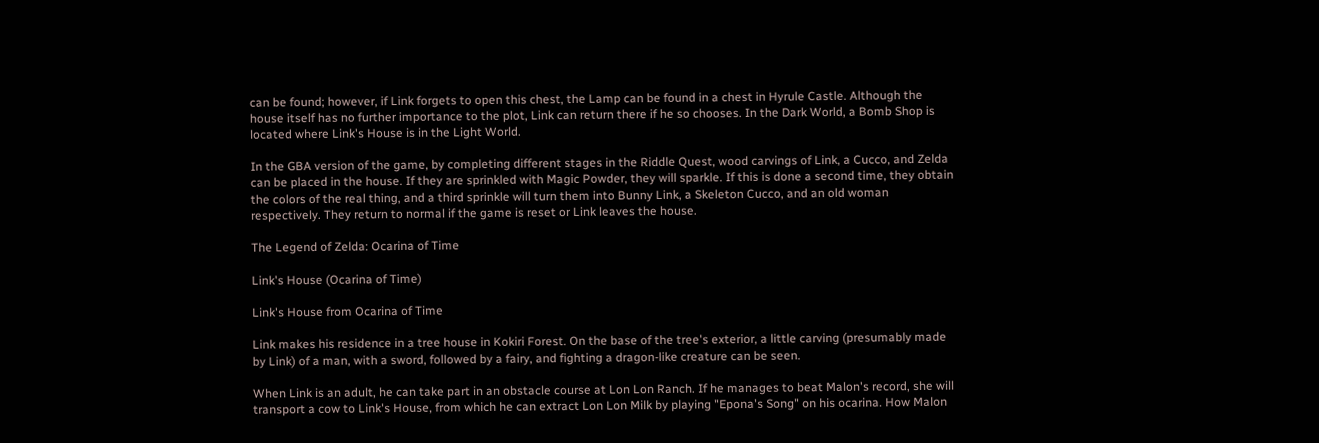can be found; however, if Link forgets to open this chest, the Lamp can be found in a chest in Hyrule Castle. Although the house itself has no further importance to the plot, Link can return there if he so chooses. In the Dark World, a Bomb Shop is located where Link's House is in the Light World.

In the GBA version of the game, by completing different stages in the Riddle Quest, wood carvings of Link, a Cucco, and Zelda can be placed in the house. If they are sprinkled with Magic Powder, they will sparkle. If this is done a second time, they obtain the colors of the real thing, and a third sprinkle will turn them into Bunny Link, a Skeleton Cucco, and an old woman respectively. They return to normal if the game is reset or Link leaves the house.

The Legend of Zelda: Ocarina of Time

Link's House (Ocarina of Time)

Link's House from Ocarina of Time

Link makes his residence in a tree house in Kokiri Forest. On the base of the tree's exterior, a little carving (presumably made by Link) of a man, with a sword, followed by a fairy, and fighting a dragon-like creature can be seen.

When Link is an adult, he can take part in an obstacle course at Lon Lon Ranch. If he manages to beat Malon's record, she will transport a cow to Link's House, from which he can extract Lon Lon Milk by playing "Epona's Song" on his ocarina. How Malon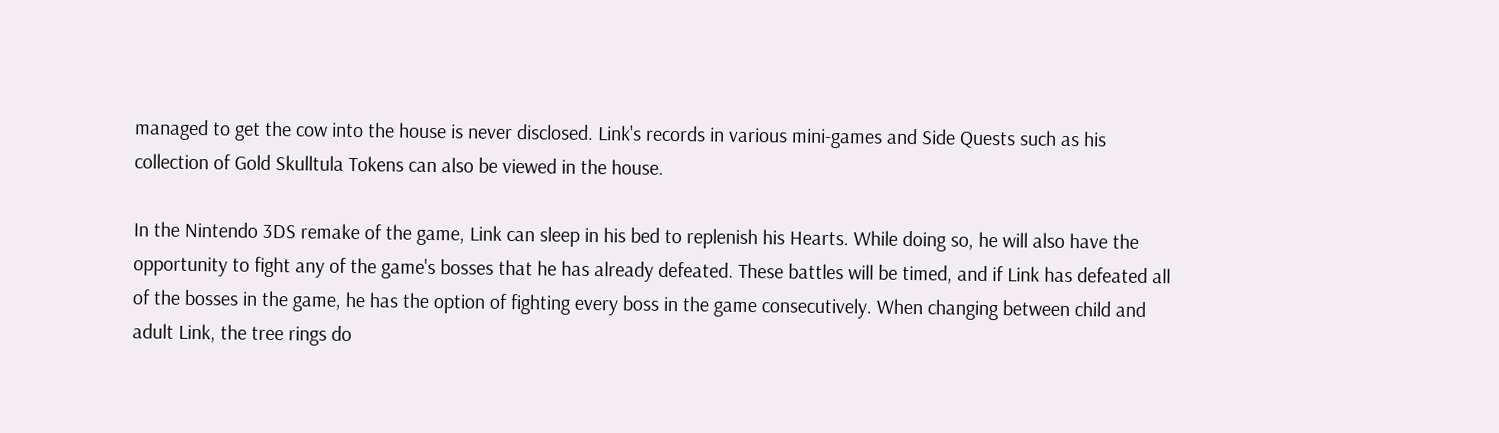managed to get the cow into the house is never disclosed. Link's records in various mini-games and Side Quests such as his collection of Gold Skulltula Tokens can also be viewed in the house.

In the Nintendo 3DS remake of the game, Link can sleep in his bed to replenish his Hearts. While doing so, he will also have the opportunity to fight any of the game's bosses that he has already defeated. These battles will be timed, and if Link has defeated all of the bosses in the game, he has the option of fighting every boss in the game consecutively. When changing between child and adult Link, the tree rings do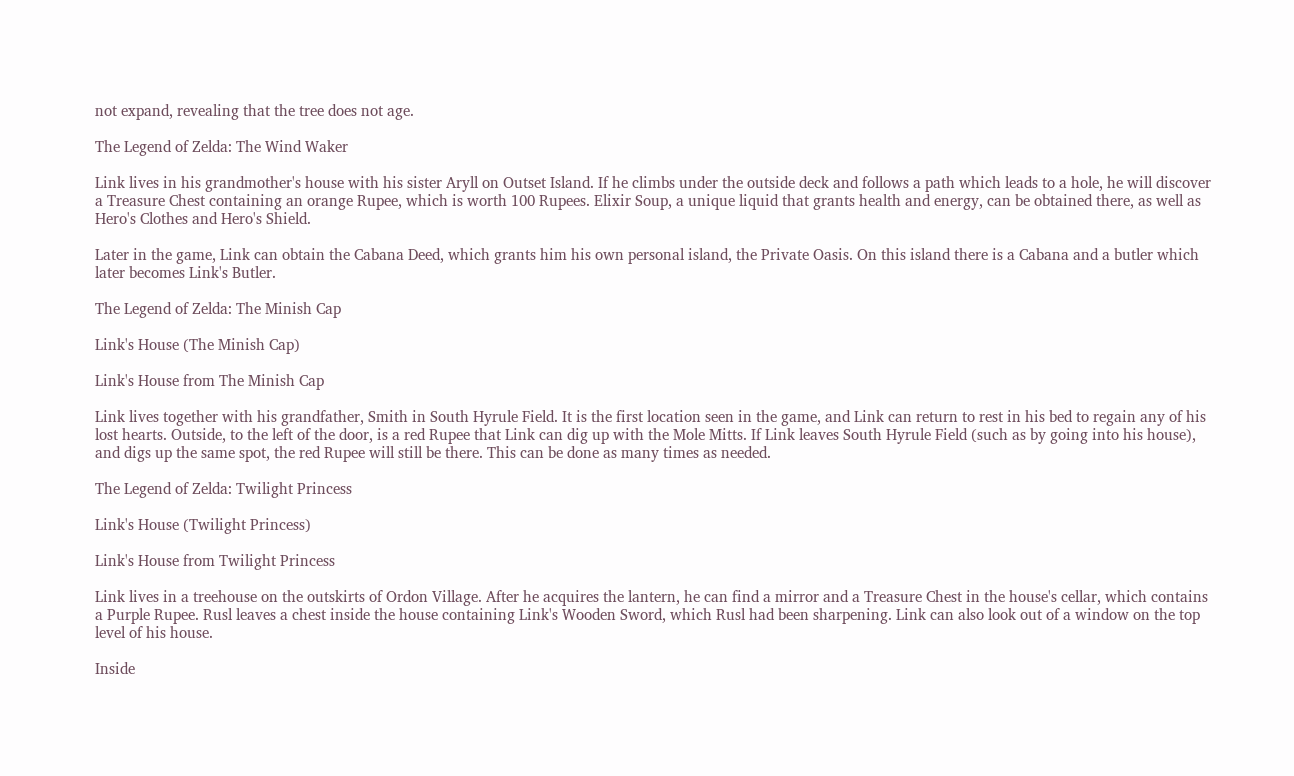not expand, revealing that the tree does not age.

The Legend of Zelda: The Wind Waker

Link lives in his grandmother's house with his sister Aryll on Outset Island. If he climbs under the outside deck and follows a path which leads to a hole, he will discover a Treasure Chest containing an orange Rupee, which is worth 100 Rupees. Elixir Soup, a unique liquid that grants health and energy, can be obtained there, as well as Hero's Clothes and Hero's Shield.

Later in the game, Link can obtain the Cabana Deed, which grants him his own personal island, the Private Oasis. On this island there is a Cabana and a butler which later becomes Link's Butler.

The Legend of Zelda: The Minish Cap

Link's House (The Minish Cap)

Link's House from The Minish Cap

Link lives together with his grandfather, Smith in South Hyrule Field. It is the first location seen in the game, and Link can return to rest in his bed to regain any of his lost hearts. Outside, to the left of the door, is a red Rupee that Link can dig up with the Mole Mitts. If Link leaves South Hyrule Field (such as by going into his house), and digs up the same spot, the red Rupee will still be there. This can be done as many times as needed.

The Legend of Zelda: Twilight Princess

Link's House (Twilight Princess)

Link's House from Twilight Princess

Link lives in a treehouse on the outskirts of Ordon Village. After he acquires the lantern, he can find a mirror and a Treasure Chest in the house's cellar, which contains a Purple Rupee. Rusl leaves a chest inside the house containing Link's Wooden Sword, which Rusl had been sharpening. Link can also look out of a window on the top level of his house.

Inside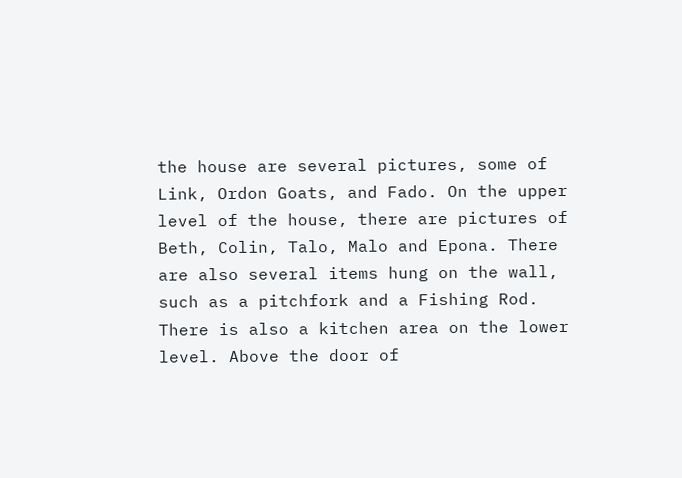the house are several pictures, some of Link, Ordon Goats, and Fado. On the upper level of the house, there are pictures of Beth, Colin, Talo, Malo and Epona. There are also several items hung on the wall, such as a pitchfork and a Fishing Rod. There is also a kitchen area on the lower level. Above the door of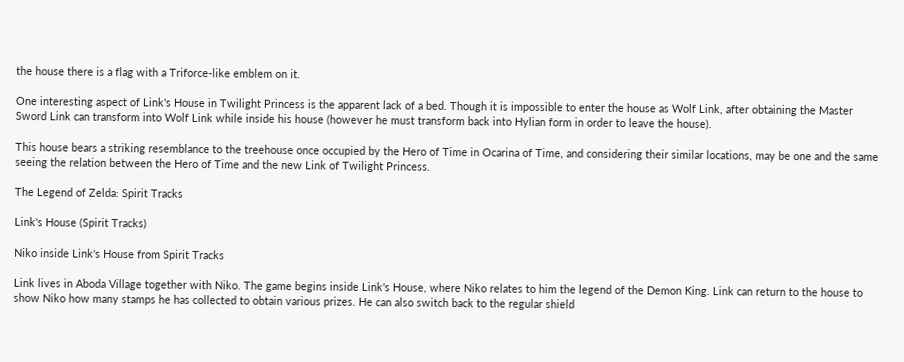the house there is a flag with a Triforce-like emblem on it.

One interesting aspect of Link's House in Twilight Princess is the apparent lack of a bed. Though it is impossible to enter the house as Wolf Link, after obtaining the Master Sword Link can transform into Wolf Link while inside his house (however he must transform back into Hylian form in order to leave the house).

This house bears a striking resemblance to the treehouse once occupied by the Hero of Time in Ocarina of Time, and considering their similar locations, may be one and the same seeing the relation between the Hero of Time and the new Link of Twilight Princess.

The Legend of Zelda: Spirit Tracks

Link's House (Spirit Tracks)

Niko inside Link's House from Spirit Tracks

Link lives in Aboda Village together with Niko. The game begins inside Link's House, where Niko relates to him the legend of the Demon King. Link can return to the house to show Niko how many stamps he has collected to obtain various prizes. He can also switch back to the regular shield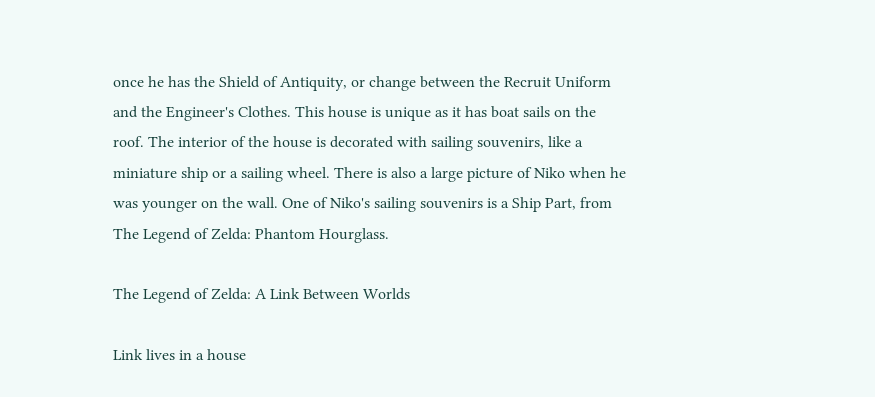once he has the Shield of Antiquity, or change between the Recruit Uniform and the Engineer's Clothes. This house is unique as it has boat sails on the roof. The interior of the house is decorated with sailing souvenirs, like a miniature ship or a sailing wheel. There is also a large picture of Niko when he was younger on the wall. One of Niko's sailing souvenirs is a Ship Part, from The Legend of Zelda: Phantom Hourglass.

The Legend of Zelda: A Link Between Worlds

Link lives in a house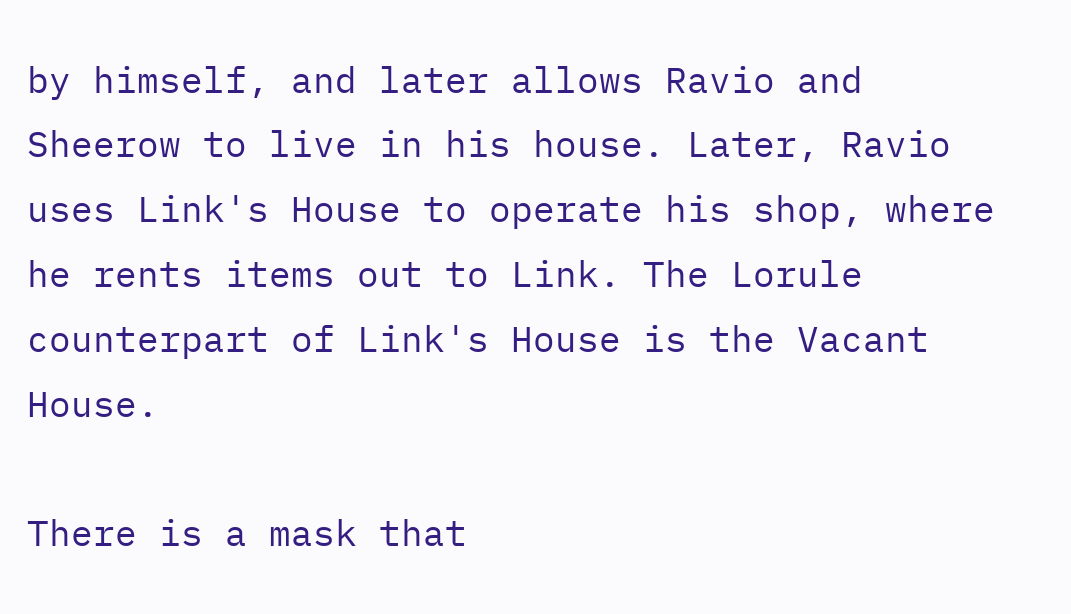by himself, and later allows Ravio and Sheerow to live in his house. Later, Ravio uses Link's House to operate his shop, where he rents items out to Link. The Lorule counterpart of Link's House is the Vacant House.

There is a mask that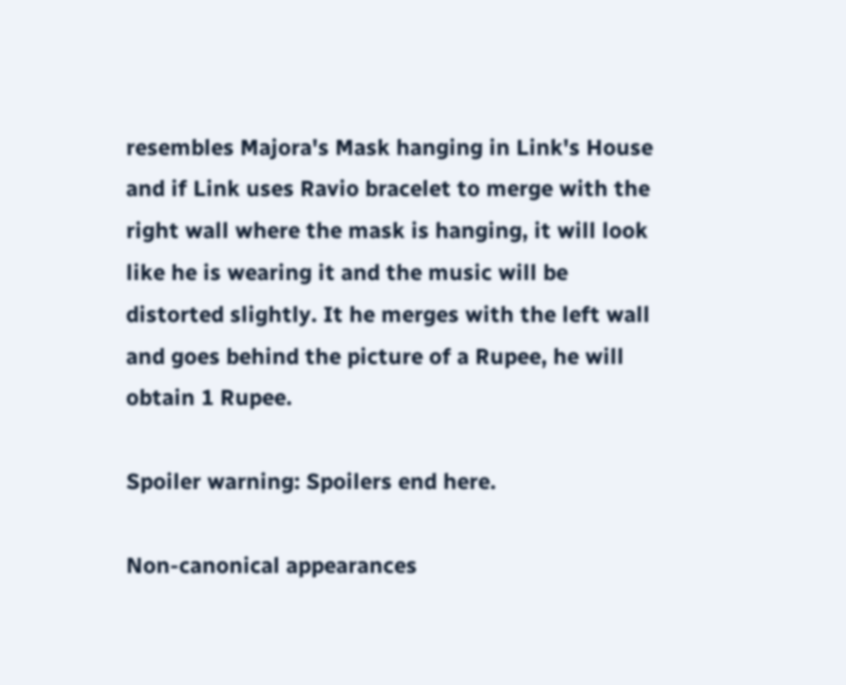resembles Majora's Mask hanging in Link's House and if Link uses Ravio bracelet to merge with the right wall where the mask is hanging, it will look like he is wearing it and the music will be distorted slightly. It he merges with the left wall and goes behind the picture of a Rupee, he will obtain 1 Rupee.

Spoiler warning: Spoilers end here.

Non-canonical appearances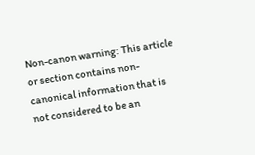Non-canon warning: This article or section contains non-canonical information that is not considered to be an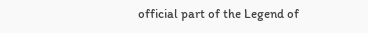official part of the Legend of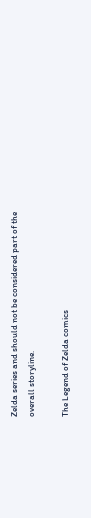Zelda series and should not be considered part of the overall storyline.

The Legend of Zelda comics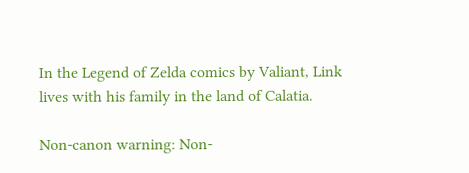In the Legend of Zelda comics by Valiant, Link lives with his family in the land of Calatia.

Non-canon warning: Non-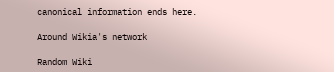canonical information ends here.

Around Wikia's network

Random Wiki